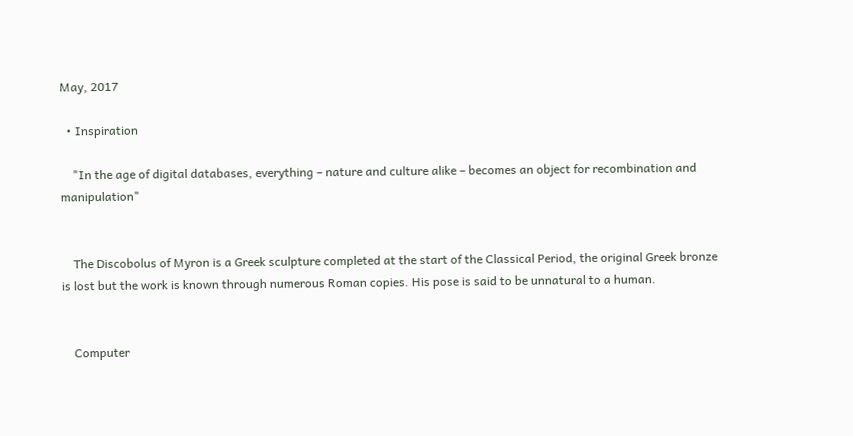May, 2017

  • Inspiration

    "In the age of digital databases, everything – nature and culture alike – becomes an object for recombination and manipulation"


    The Discobolus of Myron is a Greek sculpture completed at the start of the Classical Period, the original Greek bronze is lost but the work is known through numerous Roman copies. His pose is said to be unnatural to a human.


    Computer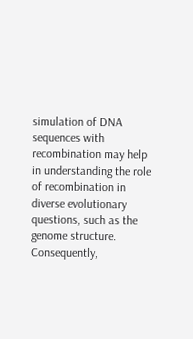simulation of DNA sequences with recombination may help in understanding the role of recombination in diverse evolutionary questions, such as the genome structure. Consequently,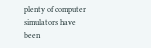plenty of computer simulators have been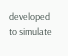developed to simulate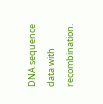DNA sequence data with recombination.